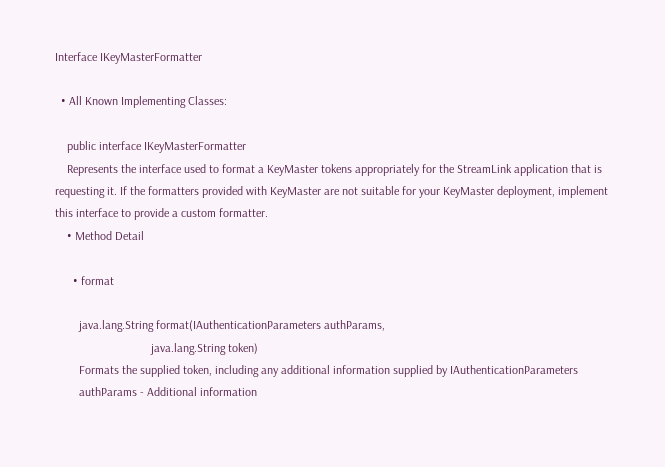Interface IKeyMasterFormatter

  • All Known Implementing Classes:

    public interface IKeyMasterFormatter
    Represents the interface used to format a KeyMaster tokens appropriately for the StreamLink application that is requesting it. If the formatters provided with KeyMaster are not suitable for your KeyMaster deployment, implement this interface to provide a custom formatter.
    • Method Detail

      • format

        java.lang.String format(IAuthenticationParameters authParams,
                                java.lang.String token)
        Formats the supplied token, including any additional information supplied by IAuthenticationParameters
        authParams - Additional information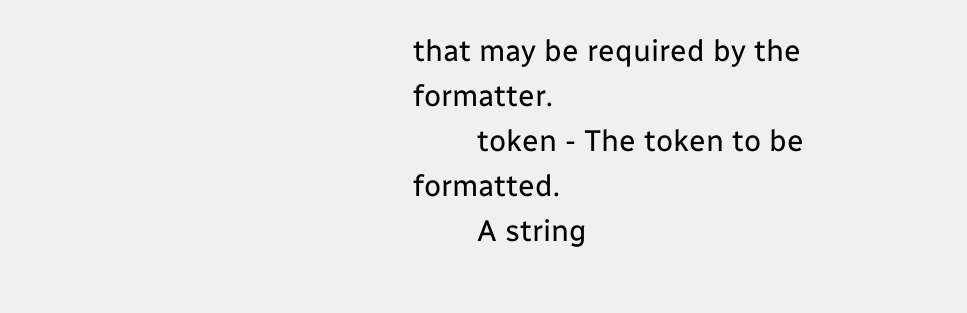that may be required by the formatter.
        token - The token to be formatted.
        A string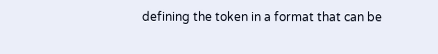defining the token in a format that can be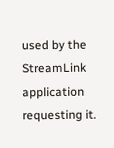used by the StreamLink application requesting it.